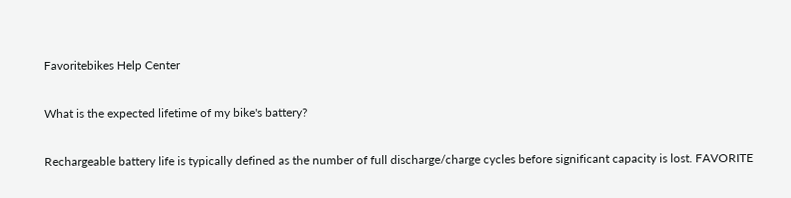Favoritebikes Help Center

What is the expected lifetime of my bike's battery?

Rechargeable battery life is typically defined as the number of full discharge/charge cycles before significant capacity is lost. FAVORITE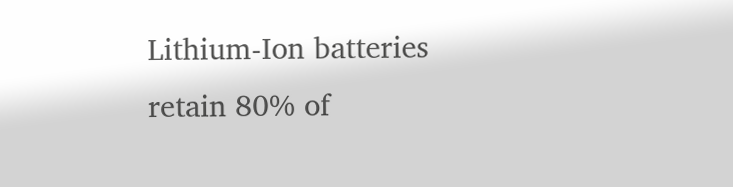Lithium-Ion batteries retain 80% of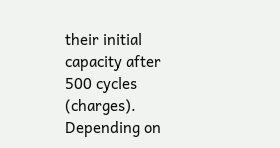their initial capacity after 500 cycles (charges). Depending on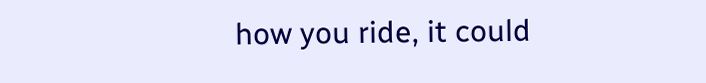how you ride, it could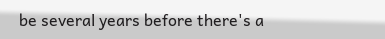be several years before there's a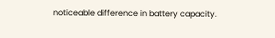noticeable difference in battery capacity.